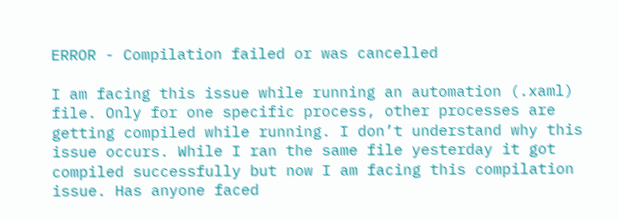ERROR - Compilation failed or was cancelled

I am facing this issue while running an automation (.xaml) file. Only for one specific process, other processes are getting compiled while running. I don’t understand why this issue occurs. While I ran the same file yesterday it got compiled successfully but now I am facing this compilation issue. Has anyone faced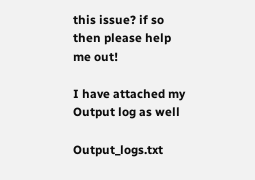this issue? if so then please help me out!

I have attached my Output log as well

Output_logs.txt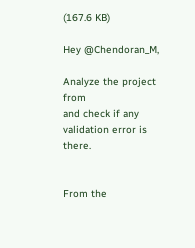(167.6 KB)

Hey @Chendoran_M,

Analyze the project from
and check if any validation error is there.


From the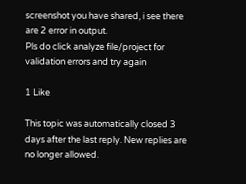screenshot you have shared, i see there are 2 error in output.
Pls do click analyze file/project for validation errors and try again

1 Like

This topic was automatically closed 3 days after the last reply. New replies are no longer allowed.